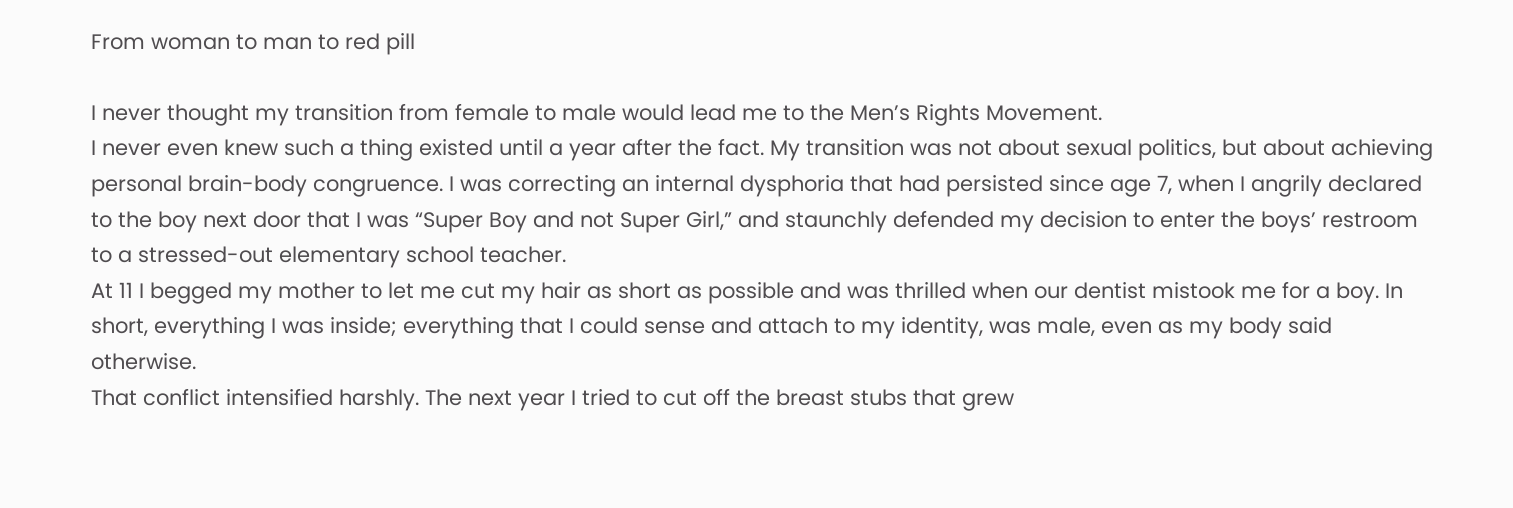From woman to man to red pill

I never thought my transition from female to male would lead me to the Men’s Rights Movement.
I never even knew such a thing existed until a year after the fact. My transition was not about sexual politics, but about achieving personal brain-body congruence. I was correcting an internal dysphoria that had persisted since age 7, when I angrily declared to the boy next door that I was “Super Boy and not Super Girl,” and staunchly defended my decision to enter the boys’ restroom to a stressed-out elementary school teacher.
At 11 I begged my mother to let me cut my hair as short as possible and was thrilled when our dentist mistook me for a boy. In short, everything I was inside; everything that I could sense and attach to my identity, was male, even as my body said otherwise.
That conflict intensified harshly. The next year I tried to cut off the breast stubs that grew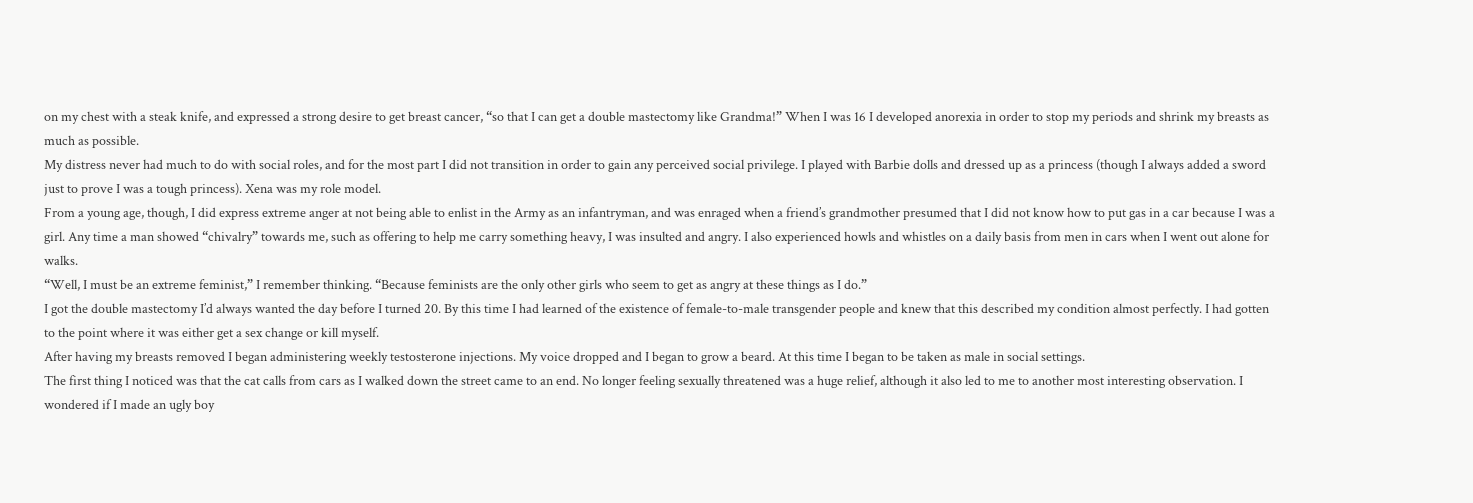on my chest with a steak knife, and expressed a strong desire to get breast cancer, “so that I can get a double mastectomy like Grandma!” When I was 16 I developed anorexia in order to stop my periods and shrink my breasts as much as possible.
My distress never had much to do with social roles, and for the most part I did not transition in order to gain any perceived social privilege. I played with Barbie dolls and dressed up as a princess (though I always added a sword just to prove I was a tough princess). Xena was my role model.
From a young age, though, I did express extreme anger at not being able to enlist in the Army as an infantryman, and was enraged when a friend’s grandmother presumed that I did not know how to put gas in a car because I was a girl. Any time a man showed “chivalry” towards me, such as offering to help me carry something heavy, I was insulted and angry. I also experienced howls and whistles on a daily basis from men in cars when I went out alone for walks.
“Well, I must be an extreme feminist,” I remember thinking. “Because feminists are the only other girls who seem to get as angry at these things as I do.”
I got the double mastectomy I’d always wanted the day before I turned 20. By this time I had learned of the existence of female-to-male transgender people and knew that this described my condition almost perfectly. I had gotten to the point where it was either get a sex change or kill myself.
After having my breasts removed I began administering weekly testosterone injections. My voice dropped and I began to grow a beard. At this time I began to be taken as male in social settings.
The first thing I noticed was that the cat calls from cars as I walked down the street came to an end. No longer feeling sexually threatened was a huge relief, although it also led to me to another most interesting observation. I wondered if I made an ugly boy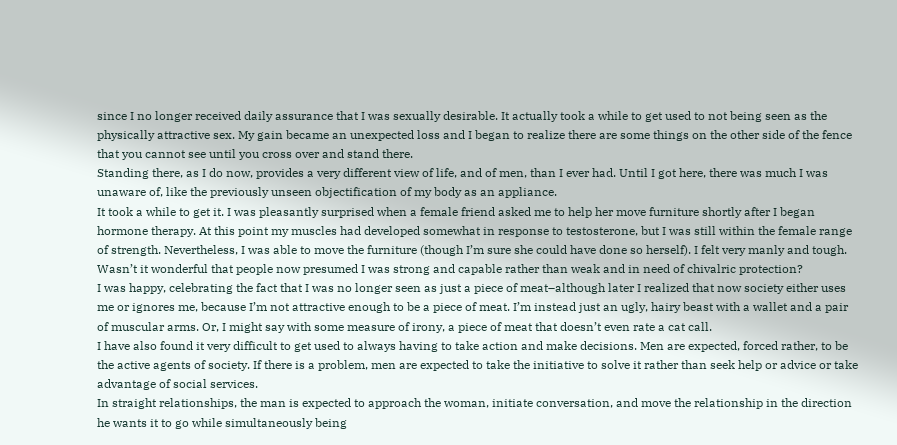since I no longer received daily assurance that I was sexually desirable. It actually took a while to get used to not being seen as the physically attractive sex. My gain became an unexpected loss and I began to realize there are some things on the other side of the fence that you cannot see until you cross over and stand there.
Standing there, as I do now, provides a very different view of life, and of men, than I ever had. Until I got here, there was much I was unaware of, like the previously unseen objectification of my body as an appliance.
It took a while to get it. I was pleasantly surprised when a female friend asked me to help her move furniture shortly after I began hormone therapy. At this point my muscles had developed somewhat in response to testosterone, but I was still within the female range of strength. Nevertheless, I was able to move the furniture (though I’m sure she could have done so herself). I felt very manly and tough. Wasn’t it wonderful that people now presumed I was strong and capable rather than weak and in need of chivalric protection?
I was happy, celebrating the fact that I was no longer seen as just a piece of meat–although later I realized that now society either uses me or ignores me, because I’m not attractive enough to be a piece of meat. I’m instead just an ugly, hairy beast with a wallet and a pair of muscular arms. Or, I might say with some measure of irony, a piece of meat that doesn’t even rate a cat call.
I have also found it very difficult to get used to always having to take action and make decisions. Men are expected, forced rather, to be the active agents of society. If there is a problem, men are expected to take the initiative to solve it rather than seek help or advice or take advantage of social services.
In straight relationships, the man is expected to approach the woman, initiate conversation, and move the relationship in the direction he wants it to go while simultaneously being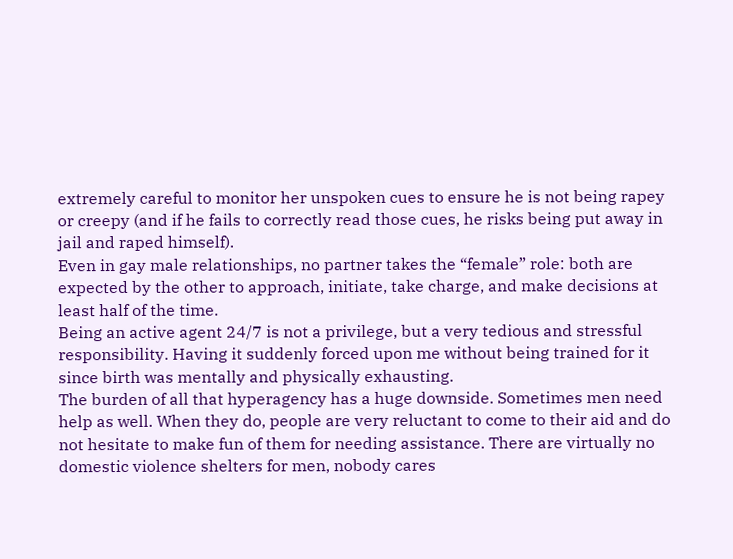extremely careful to monitor her unspoken cues to ensure he is not being rapey or creepy (and if he fails to correctly read those cues, he risks being put away in jail and raped himself).
Even in gay male relationships, no partner takes the “female” role: both are expected by the other to approach, initiate, take charge, and make decisions at least half of the time.
Being an active agent 24/7 is not a privilege, but a very tedious and stressful responsibility. Having it suddenly forced upon me without being trained for it since birth was mentally and physically exhausting.
The burden of all that hyperagency has a huge downside. Sometimes men need help as well. When they do, people are very reluctant to come to their aid and do not hesitate to make fun of them for needing assistance. There are virtually no domestic violence shelters for men, nobody cares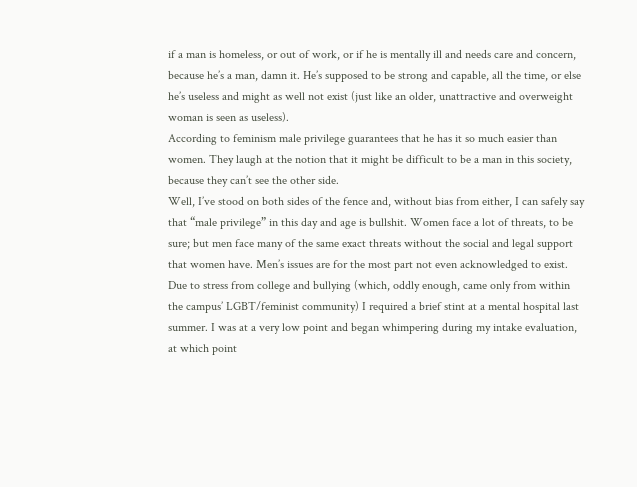if a man is homeless, or out of work, or if he is mentally ill and needs care and concern, because he’s a man, damn it. He’s supposed to be strong and capable, all the time, or else he’s useless and might as well not exist (just like an older, unattractive and overweight woman is seen as useless).
According to feminism male privilege guarantees that he has it so much easier than women. They laugh at the notion that it might be difficult to be a man in this society, because they can’t see the other side.
Well, I’ve stood on both sides of the fence and, without bias from either, I can safely say that “male privilege” in this day and age is bullshit. Women face a lot of threats, to be sure; but men face many of the same exact threats without the social and legal support that women have. Men’s issues are for the most part not even acknowledged to exist.
Due to stress from college and bullying (which, oddly enough, came only from within the campus’ LGBT/feminist community) I required a brief stint at a mental hospital last summer. I was at a very low point and began whimpering during my intake evaluation, at which point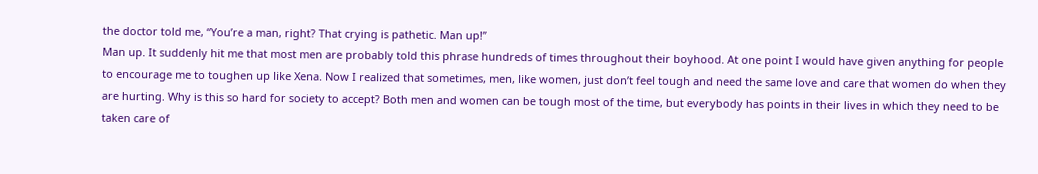the doctor told me, “You’re a man, right? That crying is pathetic. Man up!”
Man up. It suddenly hit me that most men are probably told this phrase hundreds of times throughout their boyhood. At one point I would have given anything for people to encourage me to toughen up like Xena. Now I realized that sometimes, men, like women, just don’t feel tough and need the same love and care that women do when they are hurting. Why is this so hard for society to accept? Both men and women can be tough most of the time, but everybody has points in their lives in which they need to be taken care of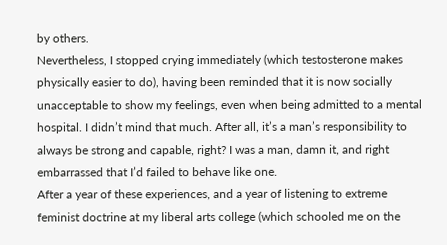by others.
Nevertheless, I stopped crying immediately (which testosterone makes physically easier to do), having been reminded that it is now socially unacceptable to show my feelings, even when being admitted to a mental hospital. I didn’t mind that much. After all, it’s a man’s responsibility to always be strong and capable, right? I was a man, damn it, and right embarrassed that I’d failed to behave like one.
After a year of these experiences, and a year of listening to extreme feminist doctrine at my liberal arts college (which schooled me on the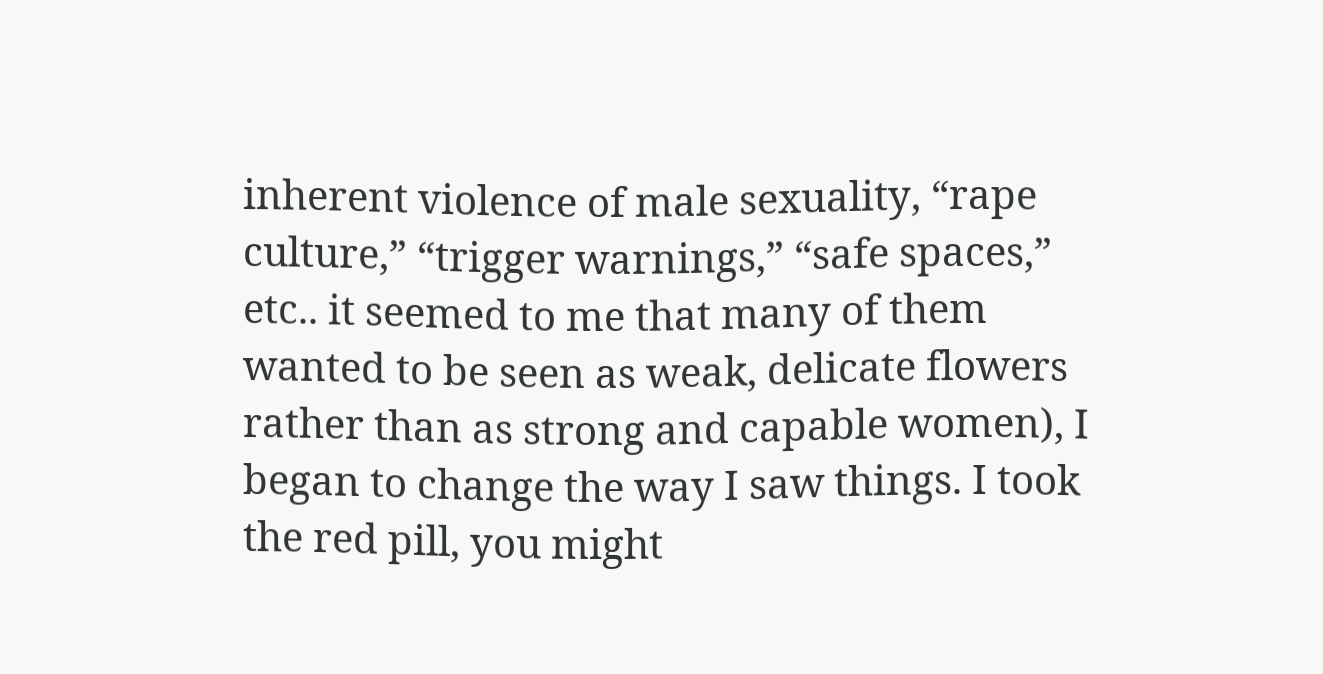inherent violence of male sexuality, “rape culture,” “trigger warnings,” “safe spaces,” etc.. it seemed to me that many of them wanted to be seen as weak, delicate flowers rather than as strong and capable women), I began to change the way I saw things. I took the red pill, you might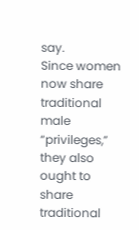say.
Since women now share traditional male “privileges,” they also ought to share traditional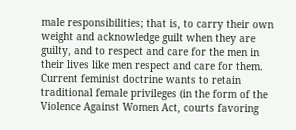male responsibilities; that is, to carry their own weight and acknowledge guilt when they are guilty, and to respect and care for the men in their lives like men respect and care for them.
Current feminist doctrine wants to retain traditional female privileges (in the form of the Violence Against Women Act, courts favoring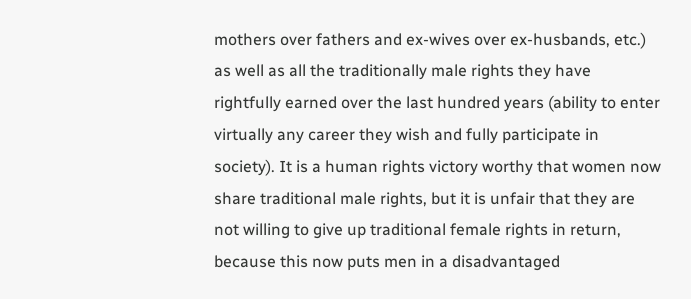mothers over fathers and ex-wives over ex-husbands, etc.) as well as all the traditionally male rights they have rightfully earned over the last hundred years (ability to enter virtually any career they wish and fully participate in society). It is a human rights victory worthy that women now share traditional male rights, but it is unfair that they are not willing to give up traditional female rights in return, because this now puts men in a disadvantaged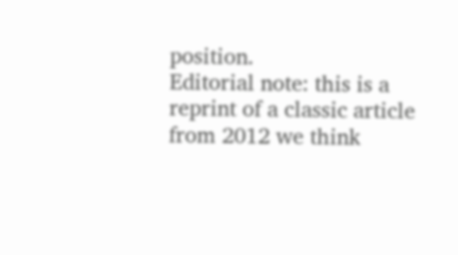position.
Editorial note: this is a reprint of a classic article from 2012 we think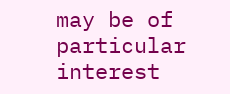may be of particular interest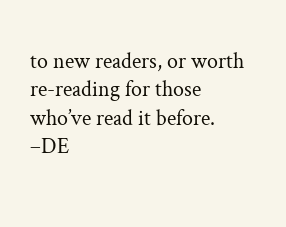to new readers, or worth re-reading for those who’ve read it before. –DE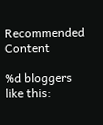Recommended Content

%d bloggers like this: